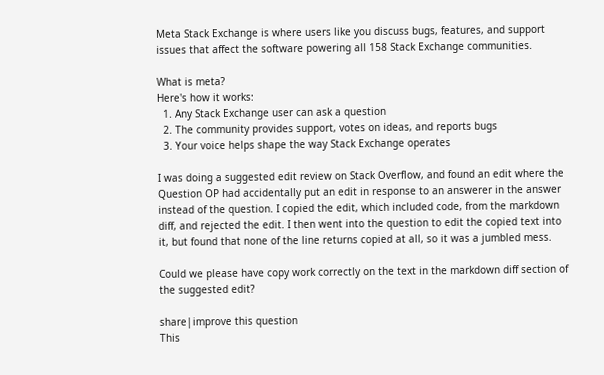Meta Stack Exchange is where users like you discuss bugs, features, and support issues that affect the software powering all 158 Stack Exchange communities.

What is meta?
Here's how it works:
  1. Any Stack Exchange user can ask a question
  2. The community provides support, votes on ideas, and reports bugs
  3. Your voice helps shape the way Stack Exchange operates

I was doing a suggested edit review on Stack Overflow, and found an edit where the Question OP had accidentally put an edit in response to an answerer in the answer instead of the question. I copied the edit, which included code, from the markdown diff, and rejected the edit. I then went into the question to edit the copied text into it, but found that none of the line returns copied at all, so it was a jumbled mess.

Could we please have copy work correctly on the text in the markdown diff section of the suggested edit?

share|improve this question
This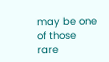may be one of those rare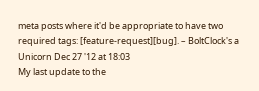meta posts where it'd be appropriate to have two required tags: [feature-request][bug]. – BoltClock's a Unicorn Dec 27 '12 at 18:03
My last update to the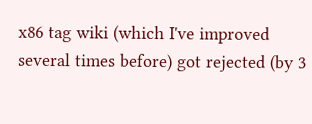x86 tag wiki (which I've improved several times before) got rejected (by 3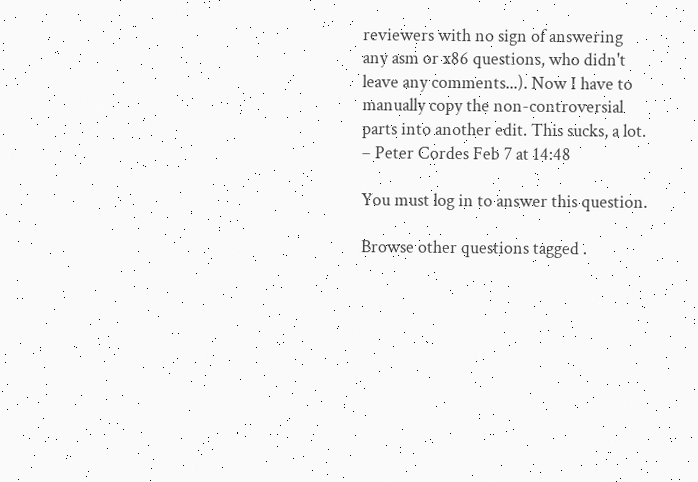reviewers with no sign of answering any asm or x86 questions, who didn't leave any comments...). Now I have to manually copy the non-controversial parts into another edit. This sucks, a lot. – Peter Cordes Feb 7 at 14:48

You must log in to answer this question.

Browse other questions tagged .